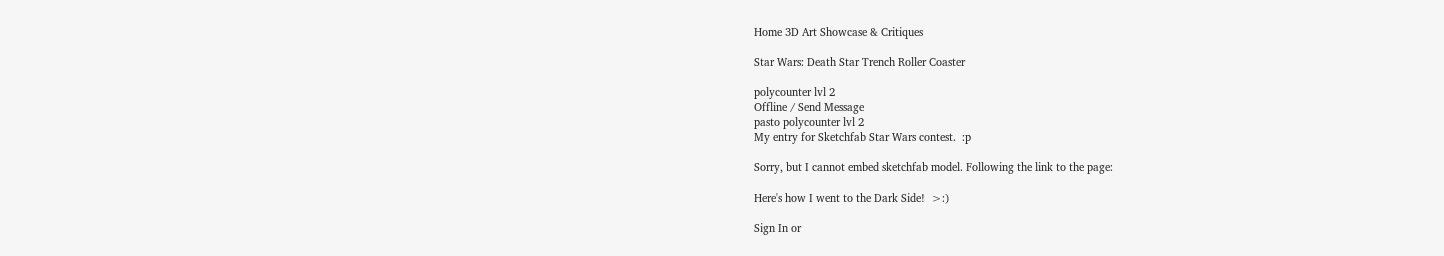Home 3D Art Showcase & Critiques

Star Wars: Death Star Trench Roller Coaster

polycounter lvl 2
Offline / Send Message
pasto polycounter lvl 2
My entry for Sketchfab Star Wars contest.  :p

Sorry, but I cannot embed sketchfab model. Following the link to the page:

Here's how I went to the Dark Side!  >:)

Sign In or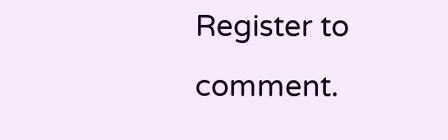Register to comment.